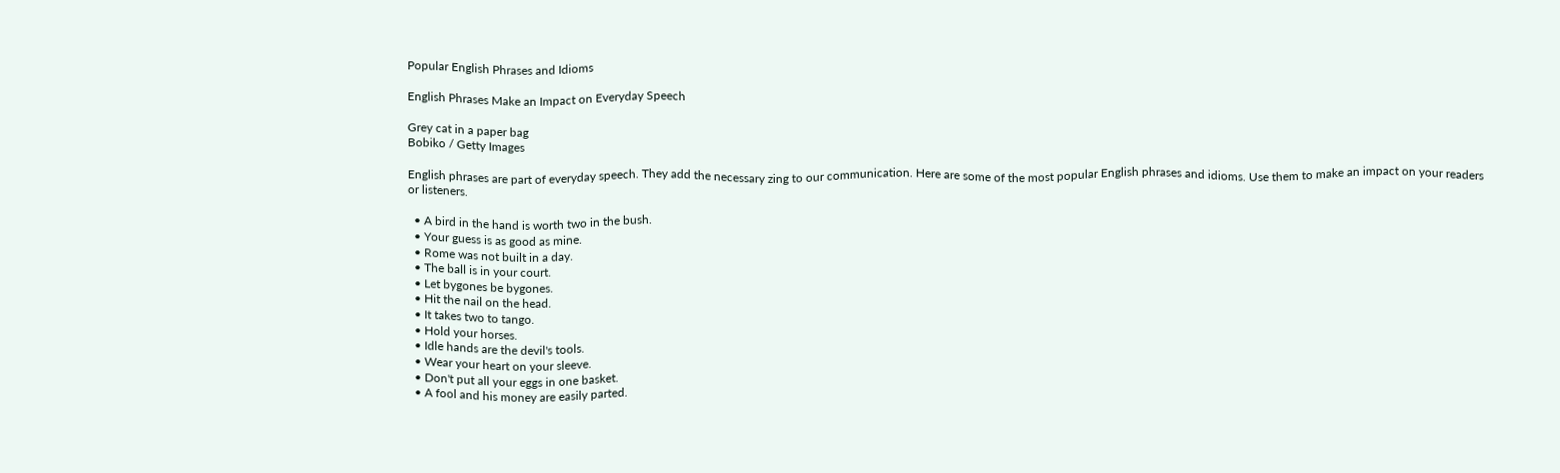Popular English Phrases and Idioms

English Phrases Make an Impact on Everyday Speech

Grey cat in a paper bag
Bobiko / Getty Images

English phrases are part of everyday speech. They add the necessary zing to our communication. Here are some of the most popular English phrases and idioms. Use them to make an impact on your readers or listeners.

  • A bird in the hand is worth two in the bush.
  • Your guess is as good as mine.
  • Rome was not built in a day.
  • The ball is in your court.
  • Let bygones be bygones.
  • Hit the nail on the head.
  • It takes two to tango.
  • Hold your horses.
  • Idle hands are the devil's tools.
  • Wear your heart on your sleeve.
  • Don't put all your eggs in one basket.
  • A fool and his money are easily parted.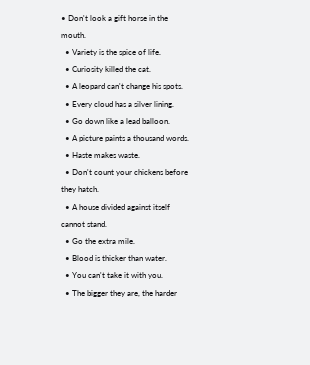• Don't look a gift horse in the mouth.
  • Variety is the spice of life.
  • Curiosity killed the cat.
  • A leopard can't change his spots.
  • Every cloud has a silver lining.
  • Go down like a lead balloon.
  • A picture paints a thousand words.
  • Haste makes waste.
  • Don't count your chickens before they hatch.
  • A house divided against itself cannot stand.
  • Go the extra mile.
  • Blood is thicker than water.
  • You can't take it with you.
  • The bigger they are, the harder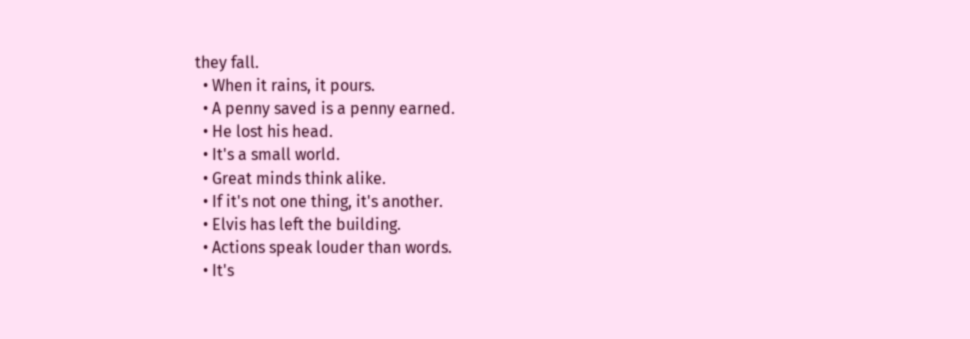they fall.
  • When it rains, it pours.
  • A penny saved is a penny earned.
  • He lost his head.
  • It's a small world.
  • Great minds think alike.
  • If it's not one thing, it's another.
  • Elvis has left the building.
  • Actions speak louder than words.
  • It's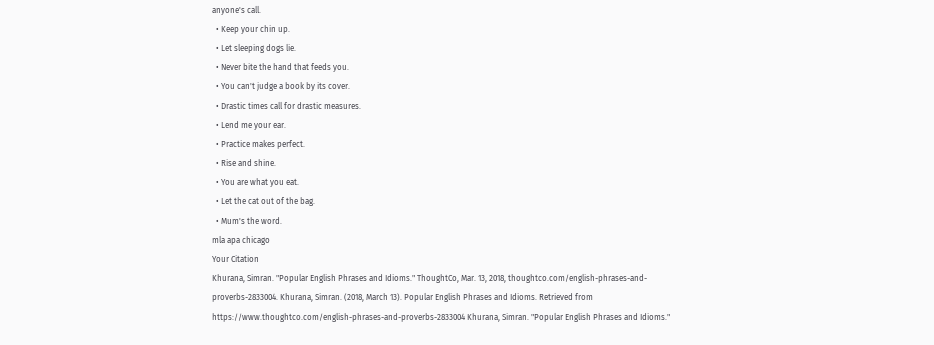anyone's call.
  • Keep your chin up.
  • Let sleeping dogs lie.
  • Never bite the hand that feeds you.
  • You can't judge a book by its cover.
  • Drastic times call for drastic measures.
  • Lend me your ear.
  • Practice makes perfect.
  • Rise and shine.
  • You are what you eat.
  • Let the cat out of the bag.
  • Mum's the word.
mla apa chicago
Your Citation
Khurana, Simran. "Popular English Phrases and Idioms." ThoughtCo, Mar. 13, 2018, thoughtco.com/english-phrases-and-proverbs-2833004. Khurana, Simran. (2018, March 13). Popular English Phrases and Idioms. Retrieved from https://www.thoughtco.com/english-phrases-and-proverbs-2833004 Khurana, Simran. "Popular English Phrases and Idioms."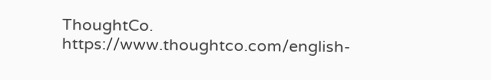ThoughtCo. https://www.thoughtco.com/english-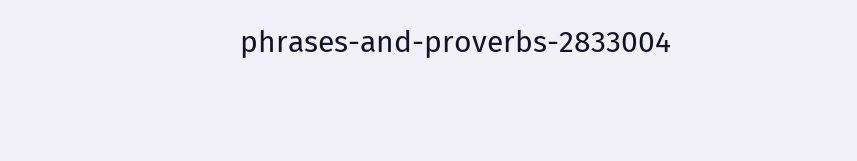phrases-and-proverbs-2833004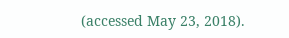(accessed May 23, 2018).